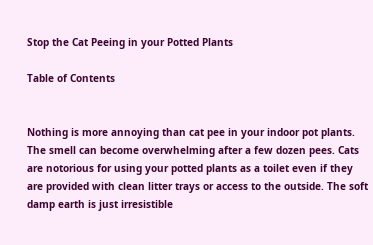Stop the Cat Peeing in your Potted Plants

Table of Contents


Nothing is more annoying than cat pee in your indoor pot plants. The smell can become overwhelming after a few dozen pees. Cats are notorious for using your potted plants as a toilet even if they are provided with clean litter trays or access to the outside. The soft damp earth is just irresistible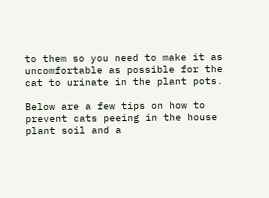to them so you need to make it as uncomfortable as possible for the cat to urinate in the plant pots.

Below are a few tips on how to prevent cats peeing in the house plant soil and a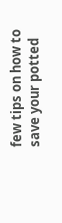few tips on how to save your potted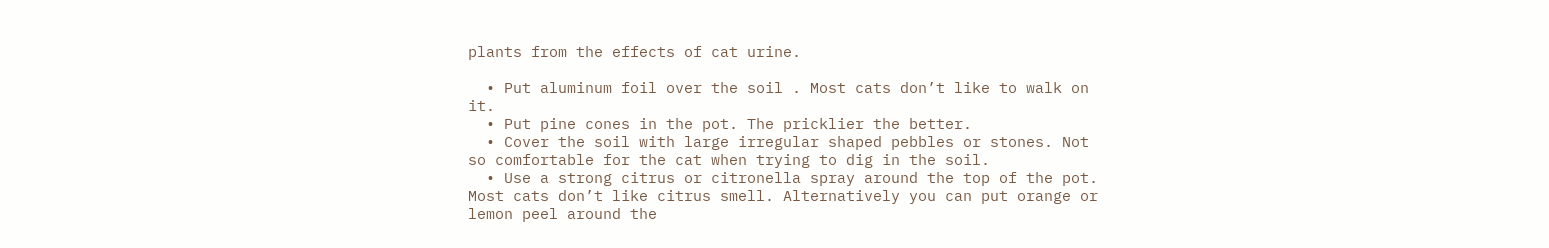plants from the effects of cat urine.

  • Put aluminum foil over the soil . Most cats don’t like to walk on it.
  • Put pine cones in the pot. The pricklier the better.
  • Cover the soil with large irregular shaped pebbles or stones. Not so comfortable for the cat when trying to dig in the soil.
  • Use a strong citrus or citronella spray around the top of the pot. Most cats don’t like citrus smell. Alternatively you can put orange or lemon peel around the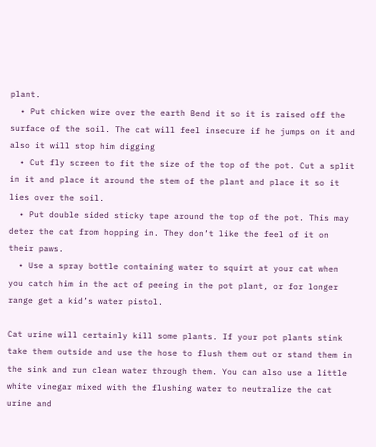plant.
  • Put chicken wire over the earth Bend it so it is raised off the surface of the soil. The cat will feel insecure if he jumps on it and also it will stop him digging
  • Cut fly screen to fit the size of the top of the pot. Cut a split in it and place it around the stem of the plant and place it so it lies over the soil.
  • Put double sided sticky tape around the top of the pot. This may deter the cat from hopping in. They don’t like the feel of it on their paws.
  • Use a spray bottle containing water to squirt at your cat when you catch him in the act of peeing in the pot plant, or for longer range get a kid’s water pistol.

Cat urine will certainly kill some plants. If your pot plants stink take them outside and use the hose to flush them out or stand them in the sink and run clean water through them. You can also use a little white vinegar mixed with the flushing water to neutralize the cat urine and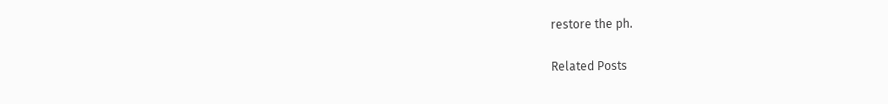restore the ph.

Related Posts